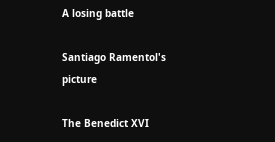A losing battle

Santiago Ramentol's picture

The Benedict XVI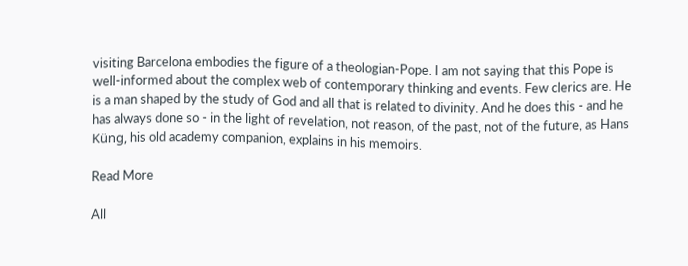visiting Barcelona embodies the figure of a theologian-Pope. I am not saying that this Pope is well-informed about the complex web of contemporary thinking and events. Few clerics are. He is a man shaped by the study of God and all that is related to divinity. And he does this - and he has always done so - in the light of revelation, not reason, of the past, not of the future, as Hans Küng, his old academy companion, explains in his memoirs.

Read More

All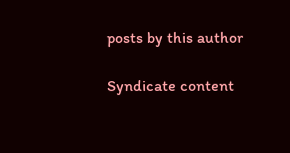posts by this author

Syndicate content